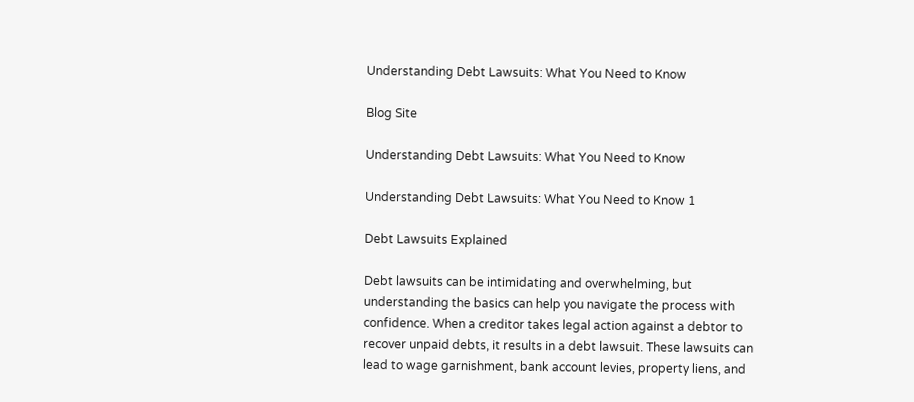Understanding Debt Lawsuits: What You Need to Know

Blog Site

Understanding Debt Lawsuits: What You Need to Know

Understanding Debt Lawsuits: What You Need to Know 1

Debt Lawsuits Explained

Debt lawsuits can be intimidating and overwhelming, but understanding the basics can help you navigate the process with confidence. When a creditor takes legal action against a debtor to recover unpaid debts, it results in a debt lawsuit. These lawsuits can lead to wage garnishment, bank account levies, property liens, and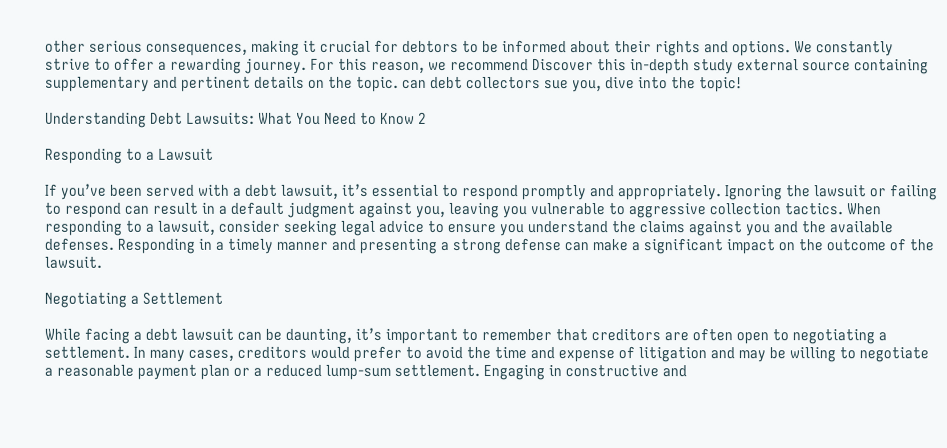other serious consequences, making it crucial for debtors to be informed about their rights and options. We constantly strive to offer a rewarding journey. For this reason, we recommend Discover this in-depth study external source containing supplementary and pertinent details on the topic. can debt collectors sue you, dive into the topic!

Understanding Debt Lawsuits: What You Need to Know 2

Responding to a Lawsuit

If you’ve been served with a debt lawsuit, it’s essential to respond promptly and appropriately. Ignoring the lawsuit or failing to respond can result in a default judgment against you, leaving you vulnerable to aggressive collection tactics. When responding to a lawsuit, consider seeking legal advice to ensure you understand the claims against you and the available defenses. Responding in a timely manner and presenting a strong defense can make a significant impact on the outcome of the lawsuit.

Negotiating a Settlement

While facing a debt lawsuit can be daunting, it’s important to remember that creditors are often open to negotiating a settlement. In many cases, creditors would prefer to avoid the time and expense of litigation and may be willing to negotiate a reasonable payment plan or a reduced lump-sum settlement. Engaging in constructive and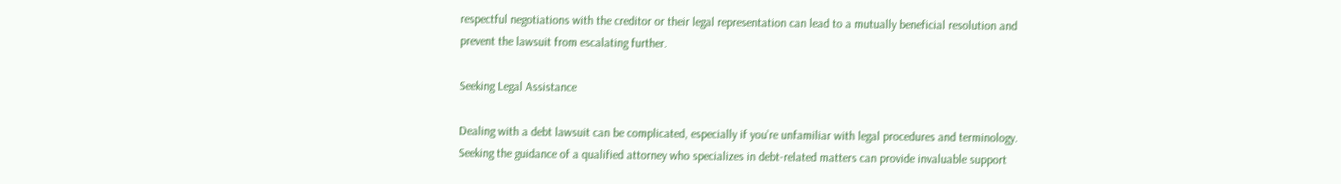respectful negotiations with the creditor or their legal representation can lead to a mutually beneficial resolution and prevent the lawsuit from escalating further.

Seeking Legal Assistance

Dealing with a debt lawsuit can be complicated, especially if you’re unfamiliar with legal procedures and terminology. Seeking the guidance of a qualified attorney who specializes in debt-related matters can provide invaluable support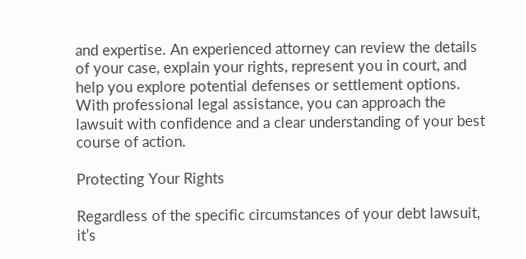and expertise. An experienced attorney can review the details of your case, explain your rights, represent you in court, and help you explore potential defenses or settlement options. With professional legal assistance, you can approach the lawsuit with confidence and a clear understanding of your best course of action.

Protecting Your Rights

Regardless of the specific circumstances of your debt lawsuit, it’s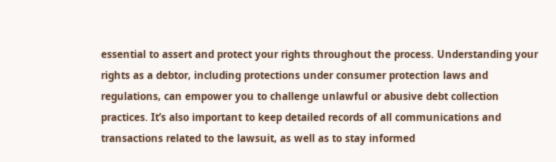essential to assert and protect your rights throughout the process. Understanding your rights as a debtor, including protections under consumer protection laws and regulations, can empower you to challenge unlawful or abusive debt collection practices. It’s also important to keep detailed records of all communications and transactions related to the lawsuit, as well as to stay informed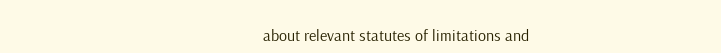about relevant statutes of limitations and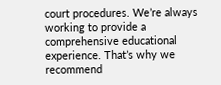court procedures. We’re always working to provide a comprehensive educational experience. That’s why we recommend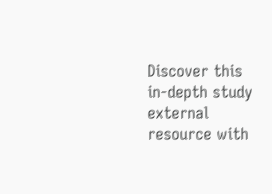Discover this in-depth study external resource with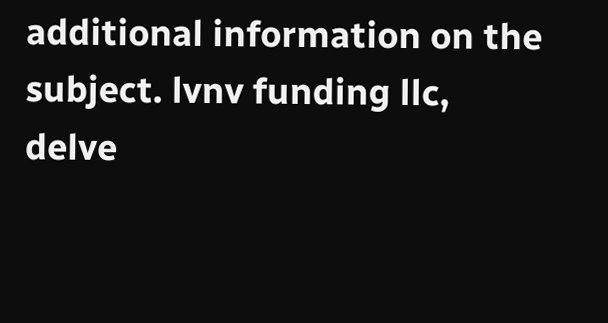additional information on the subject. lvnv funding llc, delve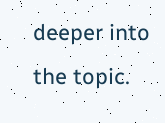deeper into the topic.